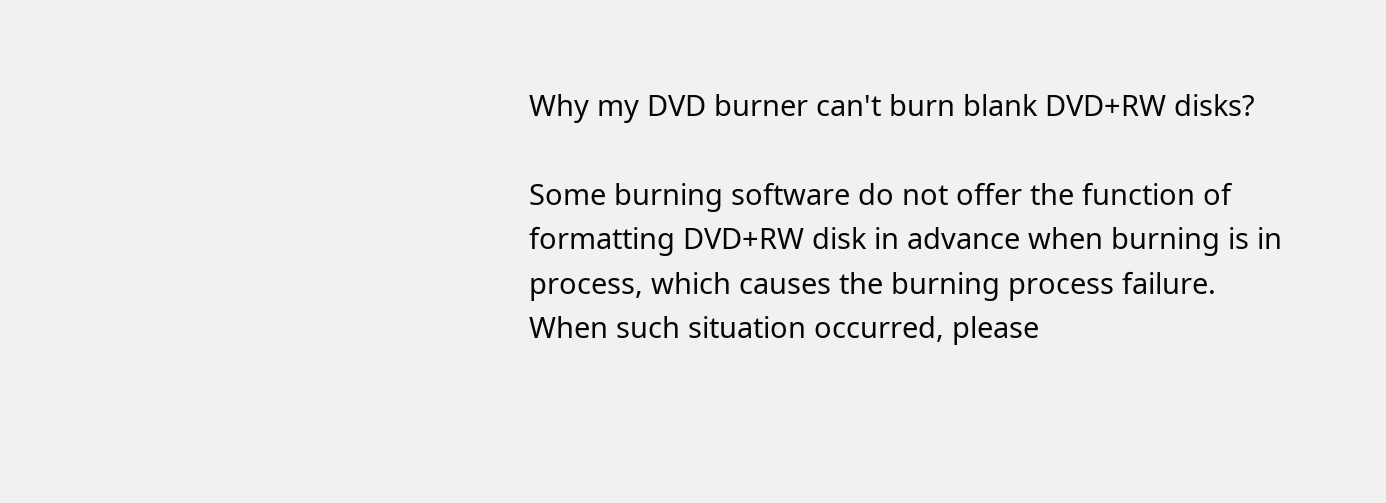Why my DVD burner can't burn blank DVD+RW disks?

Some burning software do not offer the function of formatting DVD+RW disk in advance when burning is in process, which causes the burning process failure. When such situation occurred, please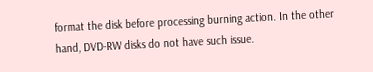format the disk before processing burning action. In the other hand, DVD-RW disks do not have such issue.